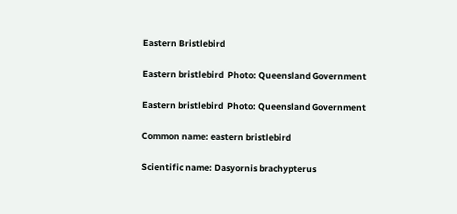Eastern Bristlebird

Eastern bristlebird  Photo: Queensland Government

Eastern bristlebird  Photo: Queensland Government

Common name: eastern bristlebird

Scientific name: Dasyornis brachypterus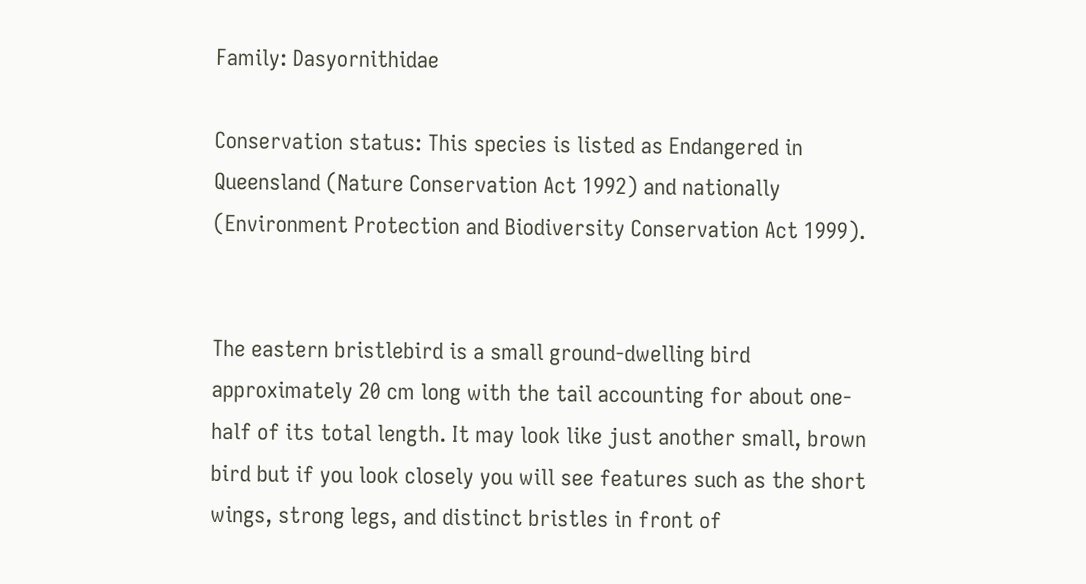Family: Dasyornithidae

Conservation status: This species is listed as Endangered in Queensland (Nature Conservation Act 1992) and nationally (Environment Protection and Biodiversity Conservation Act 1999).


The eastern bristlebird is a small ground-dwelling bird approximately 20 cm long with the tail accounting for about one-half of its total length. It may look like just another small, brown bird but if you look closely you will see features such as the short wings, strong legs, and distinct bristles in front of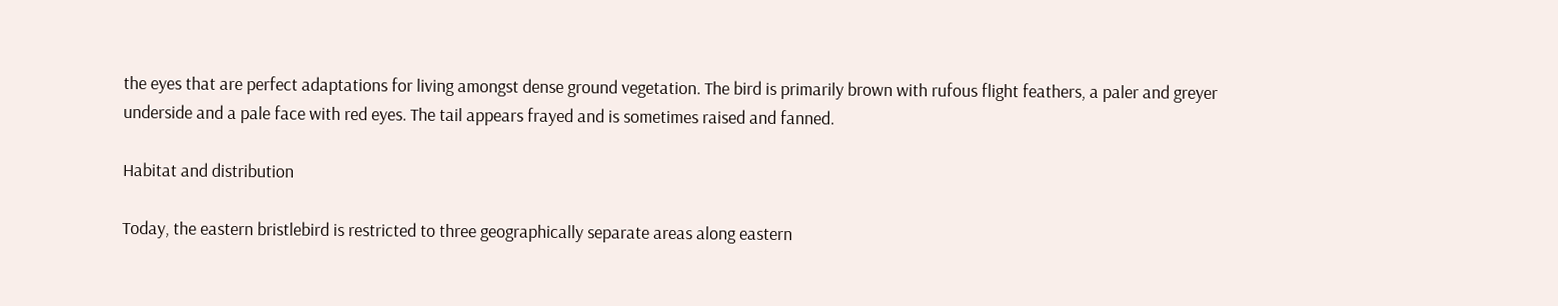the eyes that are perfect adaptations for living amongst dense ground vegetation. The bird is primarily brown with rufous flight feathers, a paler and greyer underside and a pale face with red eyes. The tail appears frayed and is sometimes raised and fanned.

Habitat and distribution

Today, the eastern bristlebird is restricted to three geographically separate areas along eastern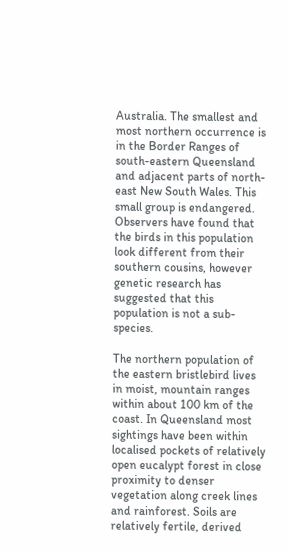Australia. The smallest and most northern occurrence is in the Border Ranges of south-eastern Queensland and adjacent parts of north-east New South Wales. This small group is endangered. Observers have found that the birds in this population look different from their southern cousins, however genetic research has suggested that this population is not a sub-species.

The northern population of the eastern bristlebird lives in moist, mountain ranges within about 100 km of the coast. In Queensland most sightings have been within localised pockets of relatively open eucalypt forest in close proximity to denser vegetation along creek lines and rainforest. Soils are relatively fertile, derived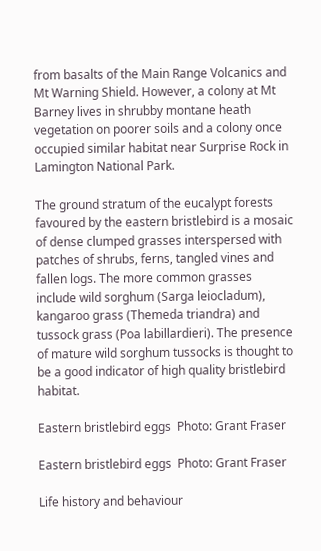from basalts of the Main Range Volcanics and Mt Warning Shield. However, a colony at Mt Barney lives in shrubby montane heath vegetation on poorer soils and a colony once occupied similar habitat near Surprise Rock in Lamington National Park.

The ground stratum of the eucalypt forests favoured by the eastern bristlebird is a mosaic of dense clumped grasses interspersed with patches of shrubs, ferns, tangled vines and fallen logs. The more common grasses include wild sorghum (Sarga leiocladum), kangaroo grass (Themeda triandra) and tussock grass (Poa labillardieri). The presence of mature wild sorghum tussocks is thought to be a good indicator of high quality bristlebird habitat.

Eastern bristlebird eggs  Photo: Grant Fraser

Eastern bristlebird eggs  Photo: Grant Fraser

Life history and behaviour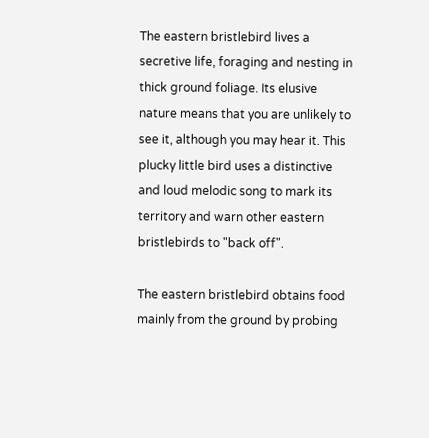The eastern bristlebird lives a secretive life, foraging and nesting in thick ground foliage. Its elusive nature means that you are unlikely to see it, although you may hear it. This plucky little bird uses a distinctive and loud melodic song to mark its territory and warn other eastern bristlebirds to "back off".

The eastern bristlebird obtains food mainly from the ground by probing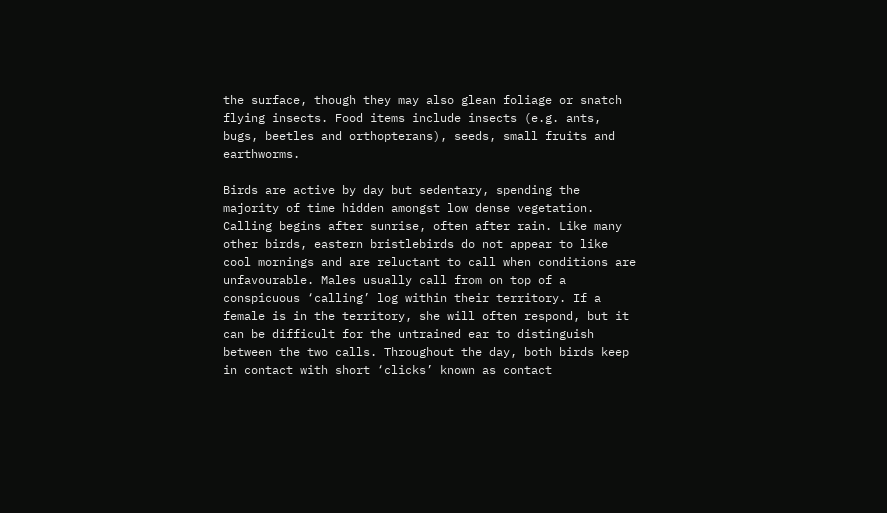the surface, though they may also glean foliage or snatch flying insects. Food items include insects (e.g. ants, bugs, beetles and orthopterans), seeds, small fruits and earthworms.

Birds are active by day but sedentary, spending the majority of time hidden amongst low dense vegetation. Calling begins after sunrise, often after rain. Like many other birds, eastern bristlebirds do not appear to like cool mornings and are reluctant to call when conditions are unfavourable. Males usually call from on top of a conspicuous ‘calling’ log within their territory. If a female is in the territory, she will often respond, but it can be difficult for the untrained ear to distinguish between the two calls. Throughout the day, both birds keep in contact with short ‘clicks’ known as contact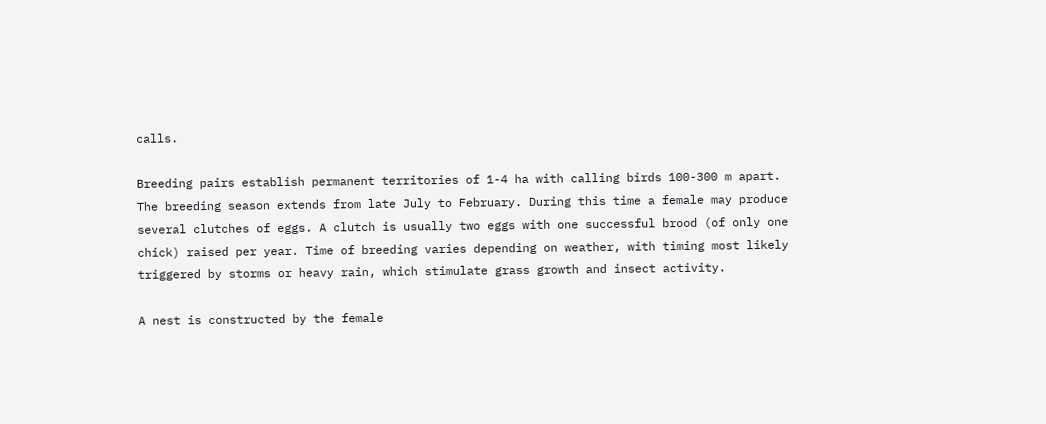calls.

Breeding pairs establish permanent territories of 1-4 ha with calling birds 100-300 m apart. The breeding season extends from late July to February. During this time a female may produce several clutches of eggs. A clutch is usually two eggs with one successful brood (of only one chick) raised per year. Time of breeding varies depending on weather, with timing most likely triggered by storms or heavy rain, which stimulate grass growth and insect activity.

A nest is constructed by the female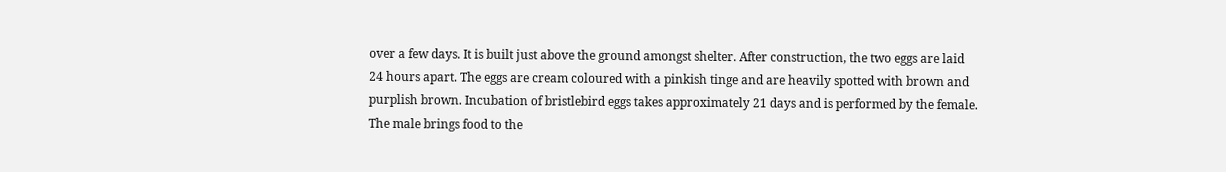over a few days. It is built just above the ground amongst shelter. After construction, the two eggs are laid 24 hours apart. The eggs are cream coloured with a pinkish tinge and are heavily spotted with brown and purplish brown. Incubation of bristlebird eggs takes approximately 21 days and is performed by the female. The male brings food to the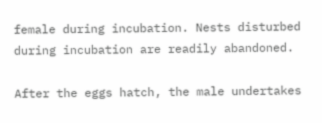female during incubation. Nests disturbed during incubation are readily abandoned.

After the eggs hatch, the male undertakes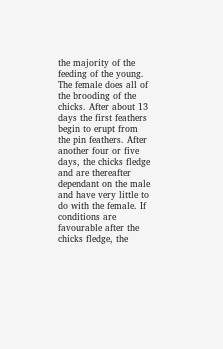the majority of the feeding of the young. The female does all of the brooding of the chicks. After about 13 days the first feathers begin to erupt from the pin feathers. After another four or five days, the chicks fledge and are thereafter dependant on the male and have very little to do with the female. If conditions are favourable after the chicks fledge, the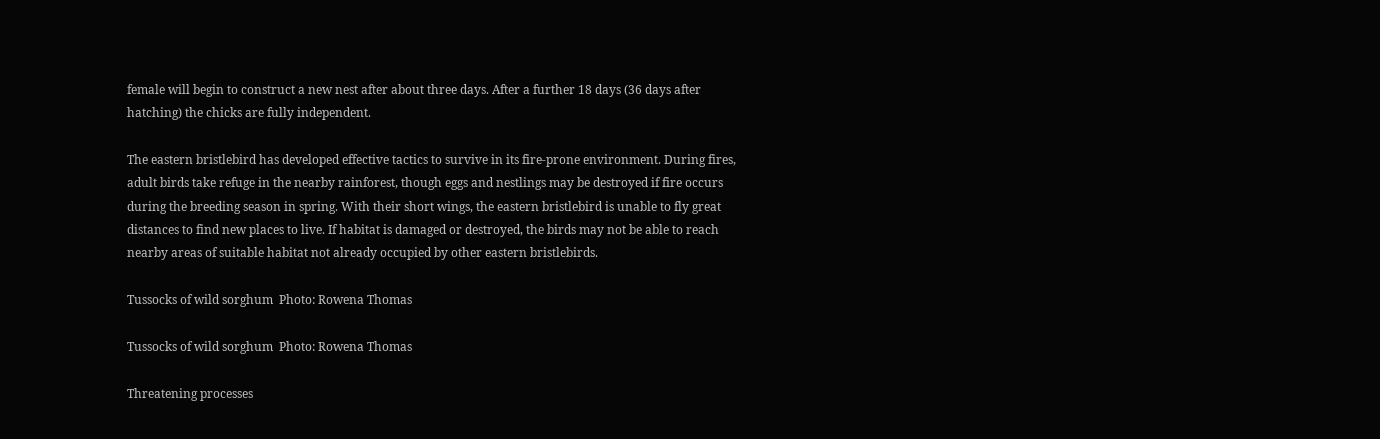female will begin to construct a new nest after about three days. After a further 18 days (36 days after hatching) the chicks are fully independent.

The eastern bristlebird has developed effective tactics to survive in its fire-prone environment. During fires, adult birds take refuge in the nearby rainforest, though eggs and nestlings may be destroyed if fire occurs during the breeding season in spring. With their short wings, the eastern bristlebird is unable to fly great distances to find new places to live. If habitat is damaged or destroyed, the birds may not be able to reach nearby areas of suitable habitat not already occupied by other eastern bristlebirds.

Tussocks of wild sorghum  Photo: Rowena Thomas

Tussocks of wild sorghum  Photo: Rowena Thomas

Threatening processes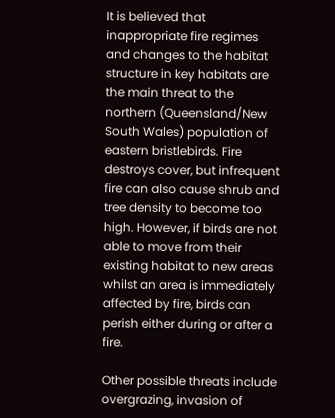It is believed that inappropriate fire regimes and changes to the habitat structure in key habitats are the main threat to the northern (Queensland/New South Wales) population of eastern bristlebirds. Fire destroys cover, but infrequent fire can also cause shrub and tree density to become too high. However, if birds are not able to move from their existing habitat to new areas whilst an area is immediately affected by fire, birds can perish either during or after a fire.

Other possible threats include overgrazing, invasion of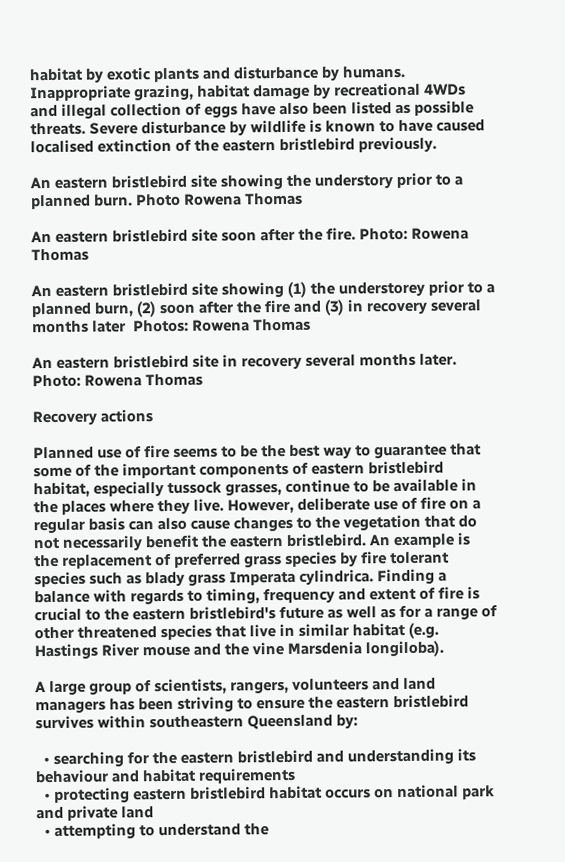habitat by exotic plants and disturbance by humans. Inappropriate grazing, habitat damage by recreational 4WDs and illegal collection of eggs have also been listed as possible threats. Severe disturbance by wildlife is known to have caused localised extinction of the eastern bristlebird previously.

An eastern bristlebird site showing the understory prior to a planned burn. Photo Rowena Thomas

An eastern bristlebird site soon after the fire. Photo: Rowena Thomas

An eastern bristlebird site showing (1) the understorey prior to a planned burn, (2) soon after the fire and (3) in recovery several months later  Photos: Rowena Thomas

An eastern bristlebird site in recovery several months later. Photo: Rowena Thomas

Recovery actions

Planned use of fire seems to be the best way to guarantee that some of the important components of eastern bristlebird habitat, especially tussock grasses, continue to be available in the places where they live. However, deliberate use of fire on a regular basis can also cause changes to the vegetation that do not necessarily benefit the eastern bristlebird. An example is the replacement of preferred grass species by fire tolerant species such as blady grass Imperata cylindrica. Finding a balance with regards to timing, frequency and extent of fire is crucial to the eastern bristlebird's future as well as for a range of other threatened species that live in similar habitat (e.g. Hastings River mouse and the vine Marsdenia longiloba).

A large group of scientists, rangers, volunteers and land managers has been striving to ensure the eastern bristlebird survives within southeastern Queensland by:

  • searching for the eastern bristlebird and understanding its behaviour and habitat requirements
  • protecting eastern bristlebird habitat occurs on national park and private land
  • attempting to understand the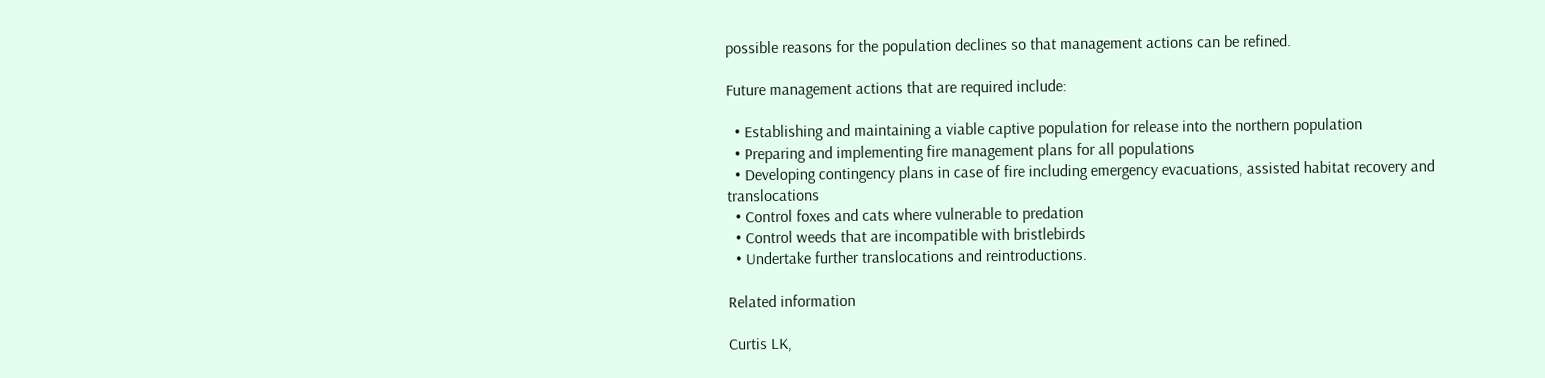possible reasons for the population declines so that management actions can be refined.

Future management actions that are required include:

  • Establishing and maintaining a viable captive population for release into the northern population
  • Preparing and implementing fire management plans for all populations
  • Developing contingency plans in case of fire including emergency evacuations, assisted habitat recovery and translocations
  • Control foxes and cats where vulnerable to predation
  • Control weeds that are incompatible with bristlebirds
  • Undertake further translocations and reintroductions.

Related information

Curtis LK,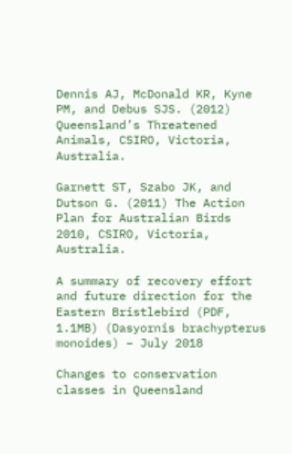Dennis AJ, McDonald KR, Kyne PM, and Debus SJS. (2012) Queensland’s Threatened Animals, CSIRO, Victoria, Australia.

Garnett ST, Szabo JK, and Dutson G. (2011) The Action Plan for Australian Birds 2010, CSIRO, Victoria, Australia.

A summary of recovery effort and future direction for the Eastern Bristlebird (PDF, 1.1MB) (Dasyornis brachypterus monoides) – July 2018

Changes to conservation classes in Queensland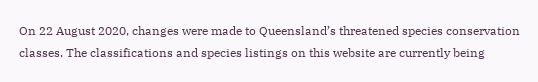On 22 August 2020, changes were made to Queensland’s threatened species conservation classes. The classifications and species listings on this website are currently being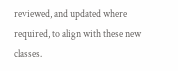reviewed, and updated where required, to align with these new classes.